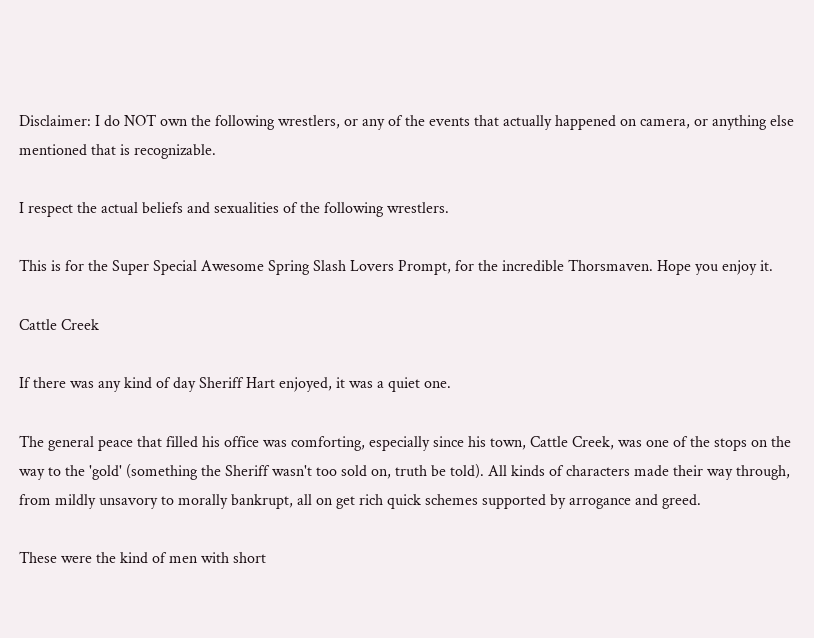Disclaimer: I do NOT own the following wrestlers, or any of the events that actually happened on camera, or anything else mentioned that is recognizable.

I respect the actual beliefs and sexualities of the following wrestlers.

This is for the Super Special Awesome Spring Slash Lovers Prompt, for the incredible Thorsmaven. Hope you enjoy it.

Cattle Creek

If there was any kind of day Sheriff Hart enjoyed, it was a quiet one.

The general peace that filled his office was comforting, especially since his town, Cattle Creek, was one of the stops on the way to the 'gold' (something the Sheriff wasn't too sold on, truth be told). All kinds of characters made their way through, from mildly unsavory to morally bankrupt, all on get rich quick schemes supported by arrogance and greed.

These were the kind of men with short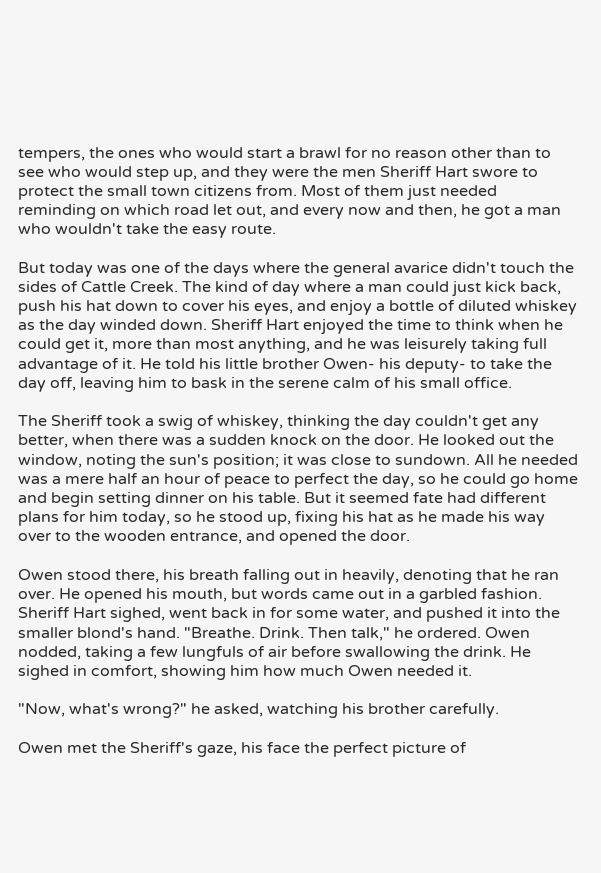tempers, the ones who would start a brawl for no reason other than to see who would step up, and they were the men Sheriff Hart swore to protect the small town citizens from. Most of them just needed reminding on which road let out, and every now and then, he got a man who wouldn't take the easy route.

But today was one of the days where the general avarice didn't touch the sides of Cattle Creek. The kind of day where a man could just kick back, push his hat down to cover his eyes, and enjoy a bottle of diluted whiskey as the day winded down. Sheriff Hart enjoyed the time to think when he could get it, more than most anything, and he was leisurely taking full advantage of it. He told his little brother Owen- his deputy- to take the day off, leaving him to bask in the serene calm of his small office.

The Sheriff took a swig of whiskey, thinking the day couldn't get any better, when there was a sudden knock on the door. He looked out the window, noting the sun's position; it was close to sundown. All he needed was a mere half an hour of peace to perfect the day, so he could go home and begin setting dinner on his table. But it seemed fate had different plans for him today, so he stood up, fixing his hat as he made his way over to the wooden entrance, and opened the door.

Owen stood there, his breath falling out in heavily, denoting that he ran over. He opened his mouth, but words came out in a garbled fashion. Sheriff Hart sighed, went back in for some water, and pushed it into the smaller blond's hand. "Breathe. Drink. Then talk," he ordered. Owen nodded, taking a few lungfuls of air before swallowing the drink. He sighed in comfort, showing him how much Owen needed it.

"Now, what's wrong?" he asked, watching his brother carefully.

Owen met the Sheriff's gaze, his face the perfect picture of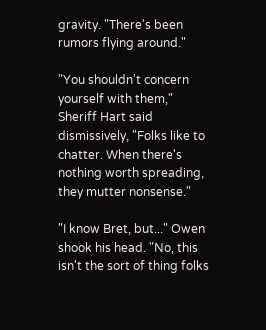gravity. "There's been rumors flying around."

"You shouldn't concern yourself with them," Sheriff Hart said dismissively, "Folks like to chatter. When there's nothing worth spreading, they mutter nonsense."

"I know Bret, but..." Owen shook his head. "No, this isn't the sort of thing folks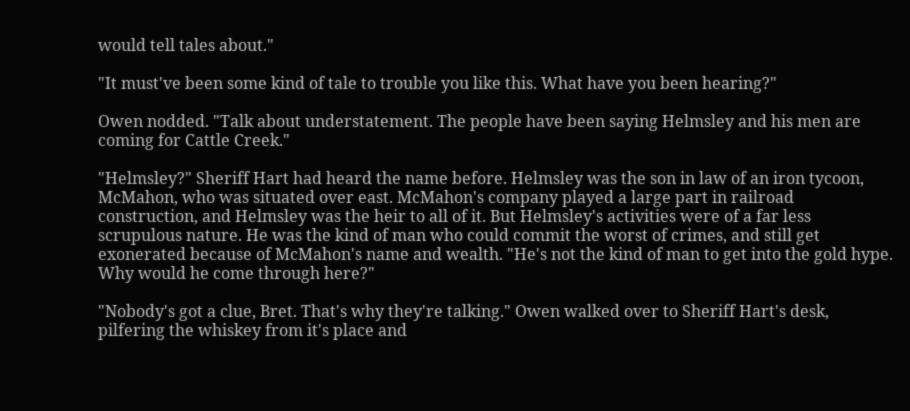would tell tales about."

"It must've been some kind of tale to trouble you like this. What have you been hearing?"

Owen nodded. "Talk about understatement. The people have been saying Helmsley and his men are coming for Cattle Creek."

"Helmsley?" Sheriff Hart had heard the name before. Helmsley was the son in law of an iron tycoon, McMahon, who was situated over east. McMahon's company played a large part in railroad construction, and Helmsley was the heir to all of it. But Helmsley's activities were of a far less scrupulous nature. He was the kind of man who could commit the worst of crimes, and still get exonerated because of McMahon's name and wealth. "He's not the kind of man to get into the gold hype. Why would he come through here?"

"Nobody's got a clue, Bret. That's why they're talking." Owen walked over to Sheriff Hart's desk, pilfering the whiskey from it's place and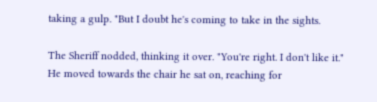taking a gulp. "But I doubt he's coming to take in the sights.

The Sheriff nodded, thinking it over. "You're right. I don't like it." He moved towards the chair he sat on, reaching for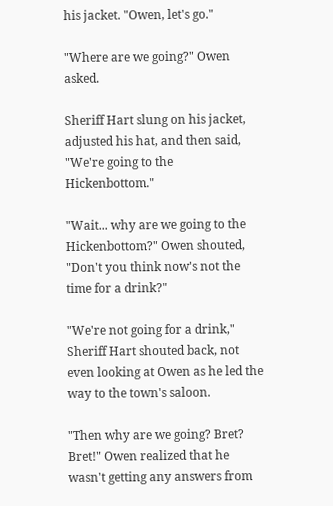his jacket. "Owen, let's go."

"Where are we going?" Owen asked.

Sheriff Hart slung on his jacket, adjusted his hat, and then said, "We're going to the Hickenbottom."

"Wait... why are we going to the Hickenbottom?" Owen shouted, "Don't you think now's not the time for a drink?"

"We're not going for a drink," Sheriff Hart shouted back, not even looking at Owen as he led the way to the town's saloon.

"Then why are we going? Bret? Bret!" Owen realized that he wasn't getting any answers from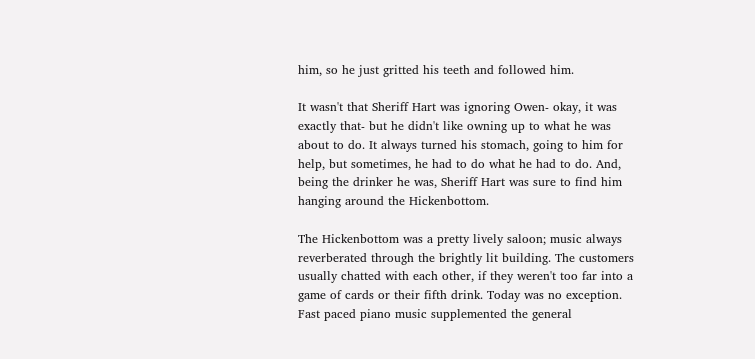him, so he just gritted his teeth and followed him.

It wasn't that Sheriff Hart was ignoring Owen- okay, it was exactly that- but he didn't like owning up to what he was about to do. It always turned his stomach, going to him for help, but sometimes, he had to do what he had to do. And, being the drinker he was, Sheriff Hart was sure to find him hanging around the Hickenbottom.

The Hickenbottom was a pretty lively saloon; music always reverberated through the brightly lit building. The customers usually chatted with each other, if they weren't too far into a game of cards or their fifth drink. Today was no exception. Fast paced piano music supplemented the general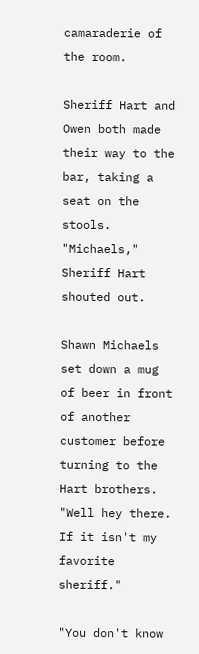camaraderie of the room.

Sheriff Hart and Owen both made their way to the bar, taking a seat on the stools. "Michaels," Sheriff Hart shouted out.

Shawn Michaels set down a mug of beer in front of another customer before turning to the Hart brothers. "Well hey there. If it isn't my favorite sheriff."

"You don't know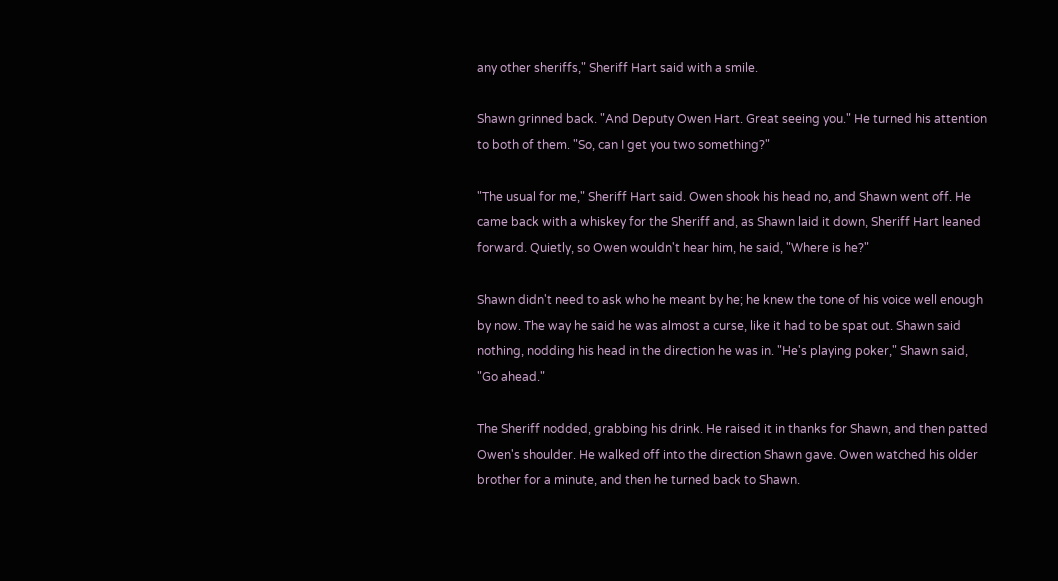any other sheriffs," Sheriff Hart said with a smile.

Shawn grinned back. "And Deputy Owen Hart. Great seeing you." He turned his attention to both of them. "So, can I get you two something?"

"The usual for me," Sheriff Hart said. Owen shook his head no, and Shawn went off. He came back with a whiskey for the Sheriff and, as Shawn laid it down, Sheriff Hart leaned forward. Quietly, so Owen wouldn't hear him, he said, "Where is he?"

Shawn didn't need to ask who he meant by he; he knew the tone of his voice well enough by now. The way he said he was almost a curse, like it had to be spat out. Shawn said nothing, nodding his head in the direction he was in. "He's playing poker," Shawn said, "Go ahead."

The Sheriff nodded, grabbing his drink. He raised it in thanks for Shawn, and then patted Owen's shoulder. He walked off into the direction Shawn gave. Owen watched his older brother for a minute, and then he turned back to Shawn.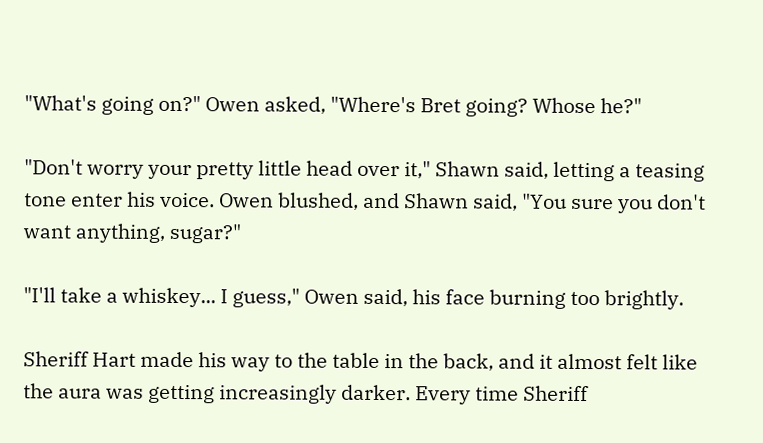"What's going on?" Owen asked, "Where's Bret going? Whose he?"

"Don't worry your pretty little head over it," Shawn said, letting a teasing tone enter his voice. Owen blushed, and Shawn said, "You sure you don't want anything, sugar?"

"I'll take a whiskey... I guess," Owen said, his face burning too brightly.

Sheriff Hart made his way to the table in the back, and it almost felt like the aura was getting increasingly darker. Every time Sheriff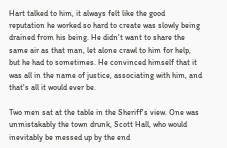Hart talked to him, it always felt like the good reputation he worked so hard to create was slowly being drained from his being. He didn't want to share the same air as that man, let alone crawl to him for help, but he had to sometimes. He convinced himself that it was all in the name of justice, associating with him, and that's all it would ever be.

Two men sat at the table in the Sheriff's view. One was unmistakably the town drunk, Scott Hall, who would inevitably be messed up by the end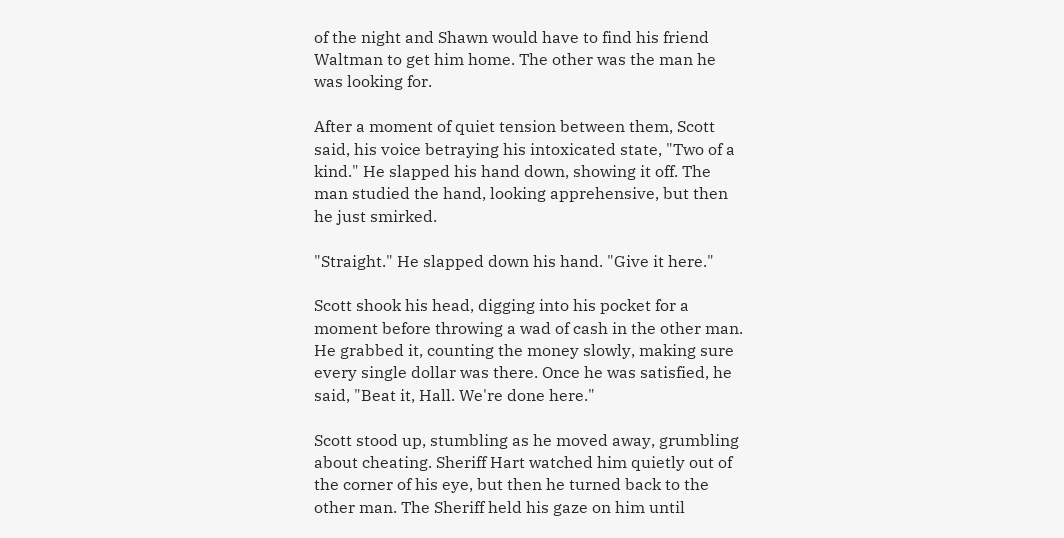of the night and Shawn would have to find his friend Waltman to get him home. The other was the man he was looking for.

After a moment of quiet tension between them, Scott said, his voice betraying his intoxicated state, "Two of a kind." He slapped his hand down, showing it off. The man studied the hand, looking apprehensive, but then he just smirked.

"Straight." He slapped down his hand. "Give it here."

Scott shook his head, digging into his pocket for a moment before throwing a wad of cash in the other man. He grabbed it, counting the money slowly, making sure every single dollar was there. Once he was satisfied, he said, "Beat it, Hall. We're done here."

Scott stood up, stumbling as he moved away, grumbling about cheating. Sheriff Hart watched him quietly out of the corner of his eye, but then he turned back to the other man. The Sheriff held his gaze on him until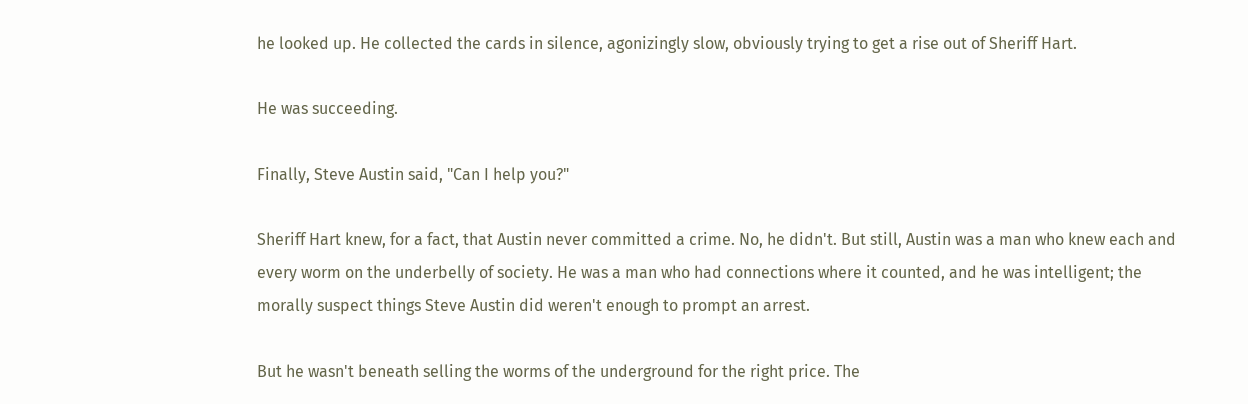he looked up. He collected the cards in silence, agonizingly slow, obviously trying to get a rise out of Sheriff Hart.

He was succeeding.

Finally, Steve Austin said, "Can I help you?"

Sheriff Hart knew, for a fact, that Austin never committed a crime. No, he didn't. But still, Austin was a man who knew each and every worm on the underbelly of society. He was a man who had connections where it counted, and he was intelligent; the morally suspect things Steve Austin did weren't enough to prompt an arrest.

But he wasn't beneath selling the worms of the underground for the right price. The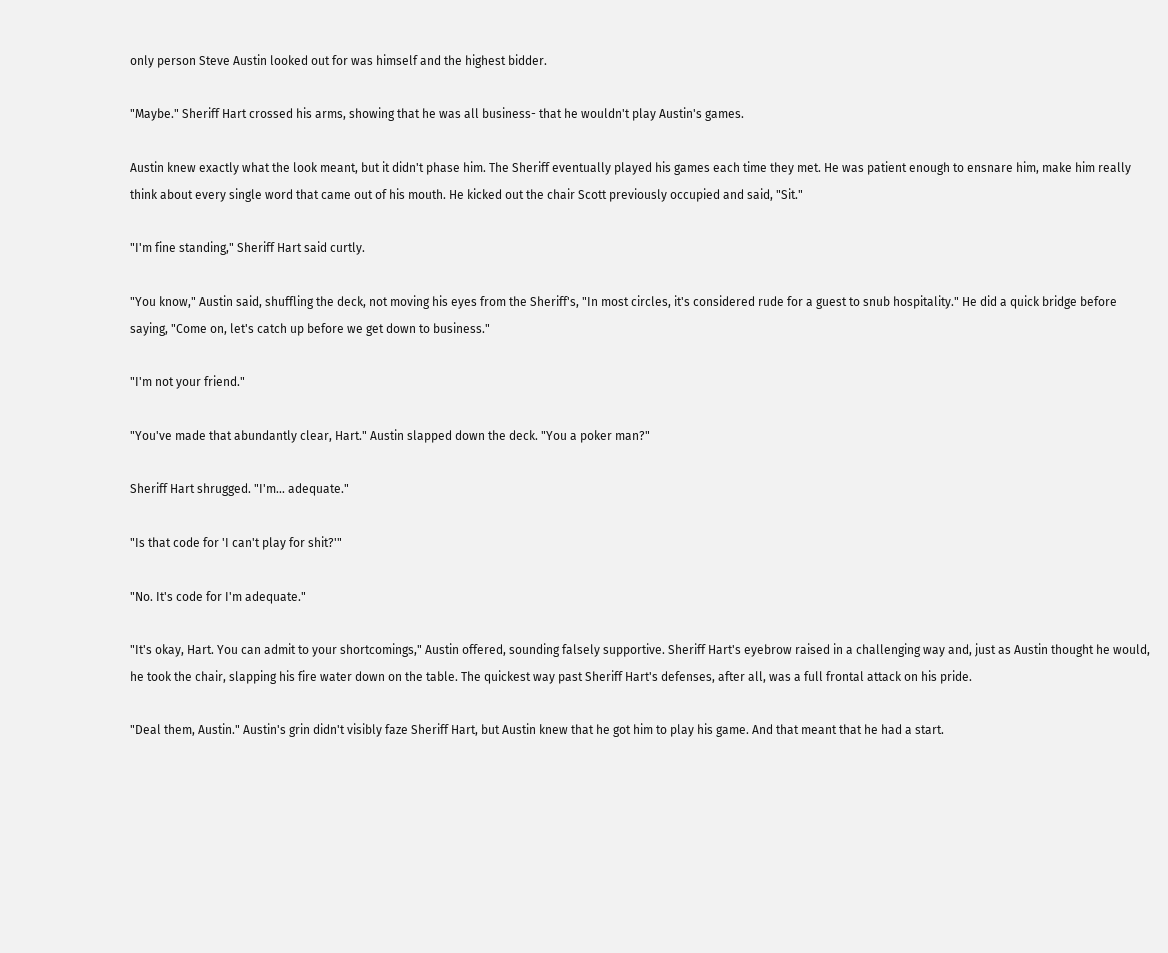only person Steve Austin looked out for was himself and the highest bidder.

"Maybe." Sheriff Hart crossed his arms, showing that he was all business- that he wouldn't play Austin's games.

Austin knew exactly what the look meant, but it didn't phase him. The Sheriff eventually played his games each time they met. He was patient enough to ensnare him, make him really think about every single word that came out of his mouth. He kicked out the chair Scott previously occupied and said, "Sit."

"I'm fine standing," Sheriff Hart said curtly.

"You know," Austin said, shuffling the deck, not moving his eyes from the Sheriff's, "In most circles, it's considered rude for a guest to snub hospitality." He did a quick bridge before saying, "Come on, let's catch up before we get down to business."

"I'm not your friend."

"You've made that abundantly clear, Hart." Austin slapped down the deck. "You a poker man?"

Sheriff Hart shrugged. "I'm... adequate."

"Is that code for 'I can't play for shit?'"

"No. It's code for I'm adequate."

"It's okay, Hart. You can admit to your shortcomings," Austin offered, sounding falsely supportive. Sheriff Hart's eyebrow raised in a challenging way and, just as Austin thought he would, he took the chair, slapping his fire water down on the table. The quickest way past Sheriff Hart's defenses, after all, was a full frontal attack on his pride.

"Deal them, Austin." Austin's grin didn't visibly faze Sheriff Hart, but Austin knew that he got him to play his game. And that meant that he had a start.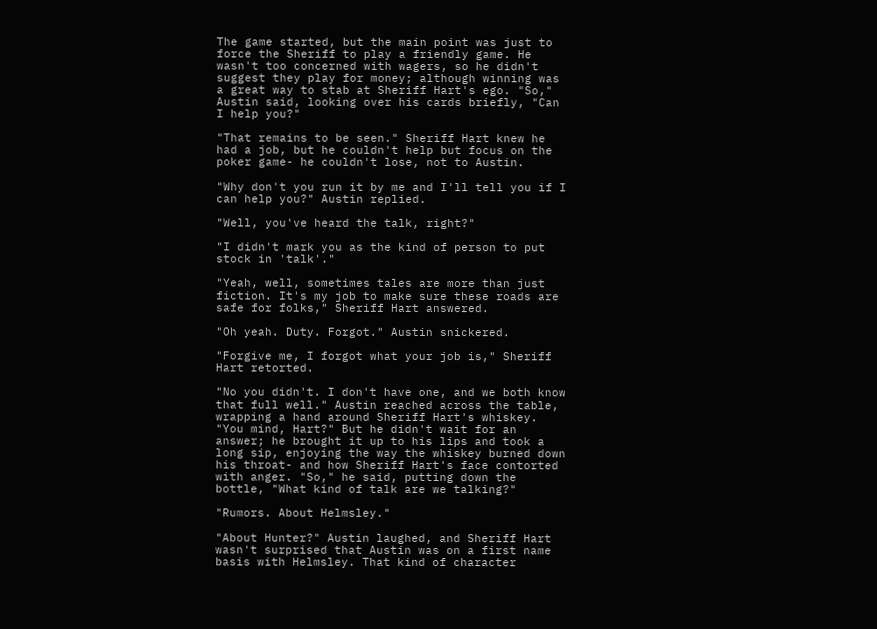The game started, but the main point was just to force the Sheriff to play a friendly game. He wasn't too concerned with wagers, so he didn't suggest they play for money; although winning was a great way to stab at Sheriff Hart's ego. "So," Austin said, looking over his cards briefly, "Can I help you?"

"That remains to be seen." Sheriff Hart knew he had a job, but he couldn't help but focus on the poker game- he couldn't lose, not to Austin.

"Why don't you run it by me and I'll tell you if I can help you?" Austin replied.

"Well, you've heard the talk, right?"

"I didn't mark you as the kind of person to put stock in 'talk'."

"Yeah, well, sometimes tales are more than just fiction. It's my job to make sure these roads are safe for folks," Sheriff Hart answered.

"Oh yeah. Duty. Forgot." Austin snickered.

"Forgive me, I forgot what your job is," Sheriff Hart retorted.

"No you didn't. I don't have one, and we both know that full well." Austin reached across the table, wrapping a hand around Sheriff Hart's whiskey. "You mind, Hart?" But he didn't wait for an answer; he brought it up to his lips and took a long sip, enjoying the way the whiskey burned down his throat- and how Sheriff Hart's face contorted with anger. "So," he said, putting down the bottle, "What kind of talk are we talking?"

"Rumors. About Helmsley."

"About Hunter?" Austin laughed, and Sheriff Hart wasn't surprised that Austin was on a first name basis with Helmsley. That kind of character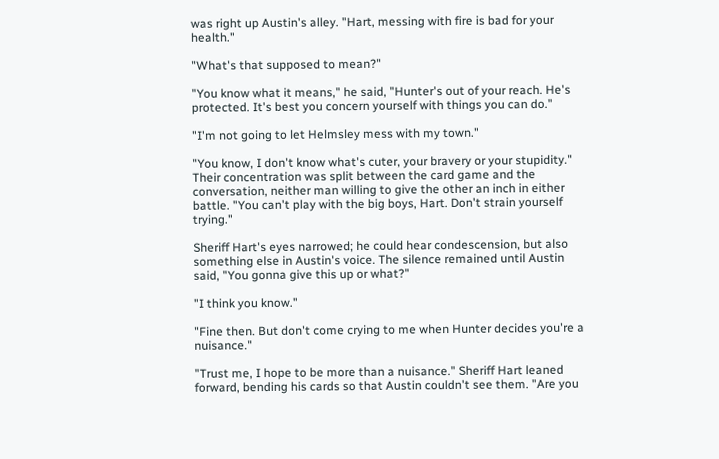was right up Austin's alley. "Hart, messing with fire is bad for your health."

"What's that supposed to mean?"

"You know what it means," he said, "Hunter's out of your reach. He's protected. It's best you concern yourself with things you can do."

"I'm not going to let Helmsley mess with my town."

"You know, I don't know what's cuter, your bravery or your stupidity." Their concentration was split between the card game and the conversation, neither man willing to give the other an inch in either battle. "You can't play with the big boys, Hart. Don't strain yourself trying."

Sheriff Hart's eyes narrowed; he could hear condescension, but also something else in Austin's voice. The silence remained until Austin said, "You gonna give this up or what?"

"I think you know."

"Fine then. But don't come crying to me when Hunter decides you're a nuisance."

"Trust me, I hope to be more than a nuisance." Sheriff Hart leaned forward, bending his cards so that Austin couldn't see them. "Are you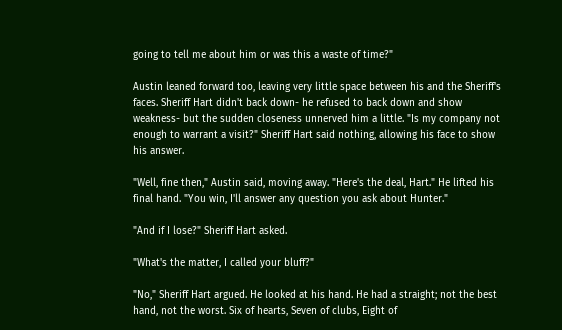going to tell me about him or was this a waste of time?"

Austin leaned forward too, leaving very little space between his and the Sheriff's faces. Sheriff Hart didn't back down- he refused to back down and show weakness- but the sudden closeness unnerved him a little. "Is my company not enough to warrant a visit?" Sheriff Hart said nothing, allowing his face to show his answer.

"Well, fine then," Austin said, moving away. "Here's the deal, Hart." He lifted his final hand. "You win, I'll answer any question you ask about Hunter."

"And if I lose?" Sheriff Hart asked.

"What's the matter, I called your bluff?"

"No," Sheriff Hart argued. He looked at his hand. He had a straight; not the best hand, not the worst. Six of hearts, Seven of clubs, Eight of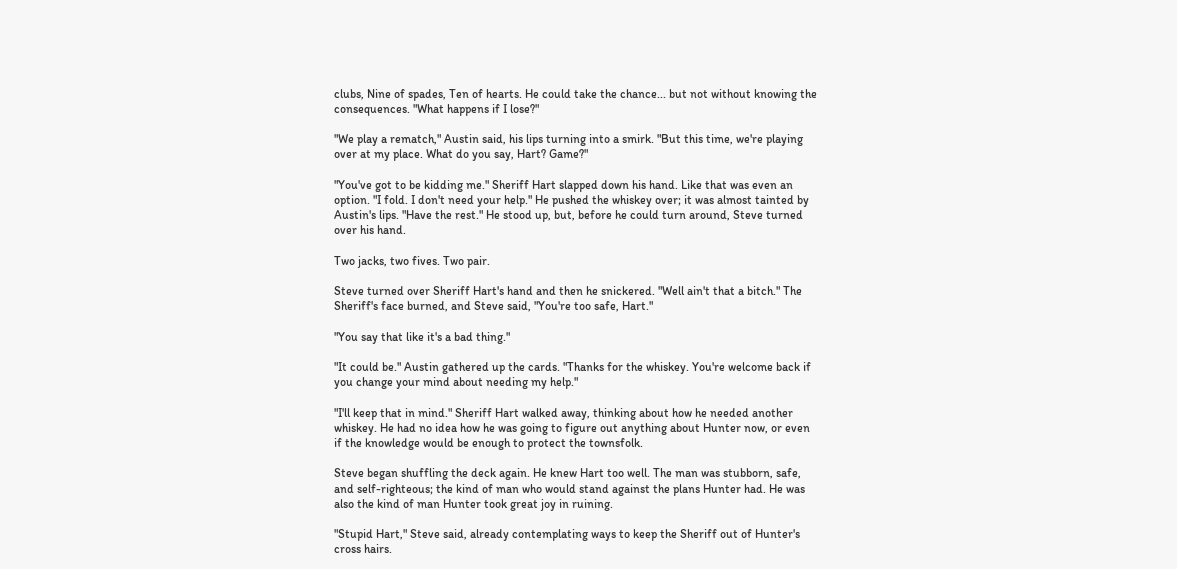clubs, Nine of spades, Ten of hearts. He could take the chance... but not without knowing the consequences. "What happens if I lose?"

"We play a rematch," Austin said, his lips turning into a smirk. "But this time, we're playing over at my place. What do you say, Hart? Game?"

"You've got to be kidding me." Sheriff Hart slapped down his hand. Like that was even an option. "I fold. I don't need your help." He pushed the whiskey over; it was almost tainted by Austin's lips. "Have the rest." He stood up, but, before he could turn around, Steve turned over his hand.

Two jacks, two fives. Two pair.

Steve turned over Sheriff Hart's hand and then he snickered. "Well ain't that a bitch." The Sheriff's face burned, and Steve said, "You're too safe, Hart."

"You say that like it's a bad thing."

"It could be." Austin gathered up the cards. "Thanks for the whiskey. You're welcome back if you change your mind about needing my help."

"I'll keep that in mind." Sheriff Hart walked away, thinking about how he needed another whiskey. He had no idea how he was going to figure out anything about Hunter now, or even if the knowledge would be enough to protect the townsfolk.

Steve began shuffling the deck again. He knew Hart too well. The man was stubborn, safe, and self-righteous; the kind of man who would stand against the plans Hunter had. He was also the kind of man Hunter took great joy in ruining.

"Stupid Hart," Steve said, already contemplating ways to keep the Sheriff out of Hunter's cross hairs.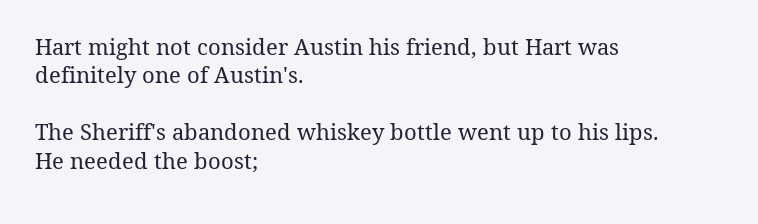Hart might not consider Austin his friend, but Hart was definitely one of Austin's.

The Sheriff's abandoned whiskey bottle went up to his lips. He needed the boost;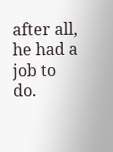after all, he had a job to do.